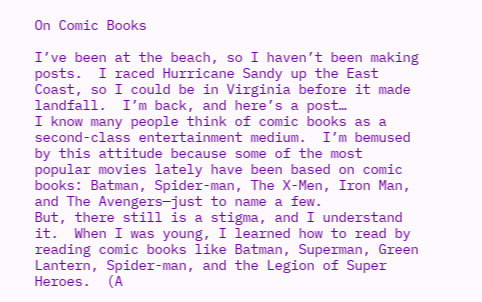On Comic Books

I’ve been at the beach, so I haven’t been making posts.  I raced Hurricane Sandy up the East Coast, so I could be in Virginia before it made landfall.  I’m back, and here’s a post…
I know many people think of comic books as a second-class entertainment medium.  I’m bemused by this attitude because some of the most popular movies lately have been based on comic books: Batman, Spider-man, The X-Men, Iron Man, and The Avengers—just to name a few.
But, there still is a stigma, and I understand it.  When I was young, I learned how to read by reading comic books like Batman, Superman, Green Lantern, Spider-man, and the Legion of Super Heroes.  (A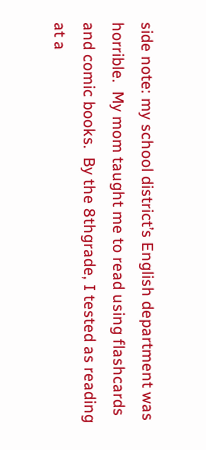side note: my school district’s English department was horrible.  My mom taught me to read using flashcards and comic books.  By the 8thgrade, I tested as reading at a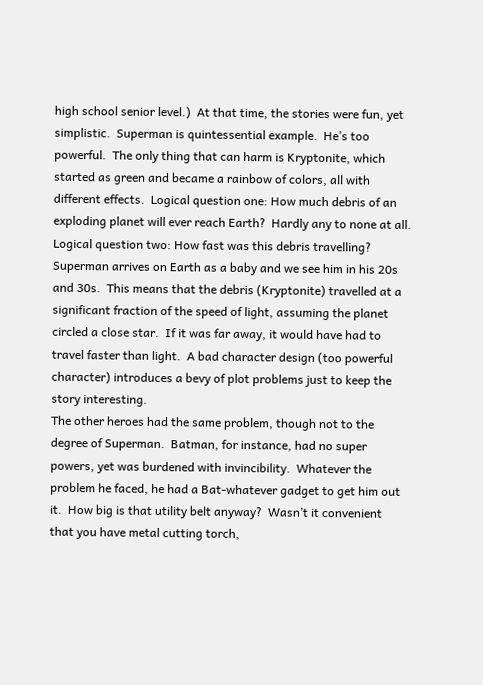high school senior level.)  At that time, the stories were fun, yet simplistic.  Superman is quintessential example.  He’s too powerful.  The only thing that can harm is Kryptonite, which started as green and became a rainbow of colors, all with different effects.  Logical question one: How much debris of an exploding planet will ever reach Earth?  Hardly any to none at all.  Logical question two: How fast was this debris travelling?  Superman arrives on Earth as a baby and we see him in his 20s and 30s.  This means that the debris (Kryptonite) travelled at a significant fraction of the speed of light, assuming the planet circled a close star.  If it was far away, it would have had to travel faster than light.  A bad character design (too powerful character) introduces a bevy of plot problems just to keep the story interesting.
The other heroes had the same problem, though not to the degree of Superman.  Batman, for instance, had no super powers, yet was burdened with invincibility.  Whatever the problem he faced, he had a Bat-whatever gadget to get him out it.  How big is that utility belt anyway?  Wasn’t it convenient that you have metal cutting torch,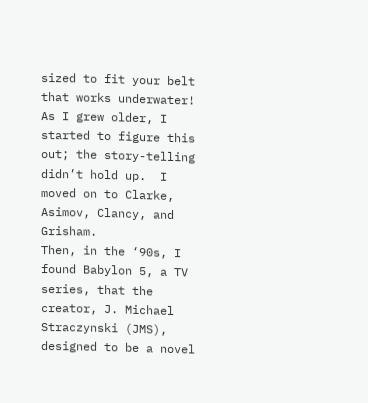sized to fit your belt that works underwater!
As I grew older, I started to figure this out; the story-telling didn’t hold up.  I moved on to Clarke, Asimov, Clancy, and Grisham.
Then, in the ‘90s, I found Babylon 5, a TV series, that the creator, J. Michael Straczynski (JMS), designed to be a novel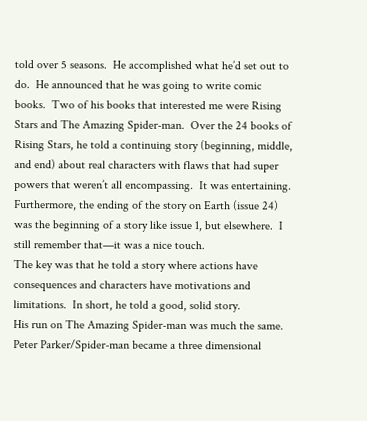told over 5 seasons.  He accomplished what he’d set out to do.  He announced that he was going to write comic books.  Two of his books that interested me were Rising Stars and The Amazing Spider-man.  Over the 24 books of Rising Stars, he told a continuing story (beginning, middle, and end) about real characters with flaws that had super powers that weren’t all encompassing.  It was entertaining.  Furthermore, the ending of the story on Earth (issue 24) was the beginning of a story like issue 1, but elsewhere.  I still remember that—it was a nice touch.
The key was that he told a story where actions have consequences and characters have motivations and limitations.  In short, he told a good, solid story.
His run on The Amazing Spider-man was much the same.  Peter Parker/Spider-man became a three dimensional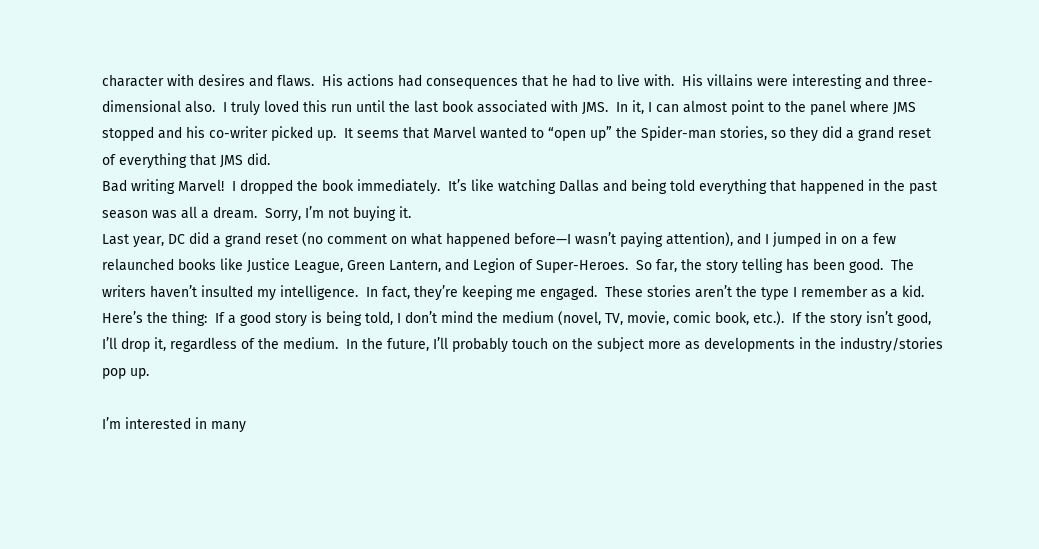character with desires and flaws.  His actions had consequences that he had to live with.  His villains were interesting and three-dimensional also.  I truly loved this run until the last book associated with JMS.  In it, I can almost point to the panel where JMS stopped and his co-writer picked up.  It seems that Marvel wanted to “open up” the Spider-man stories, so they did a grand reset of everything that JMS did.
Bad writing Marvel!  I dropped the book immediately.  It’s like watching Dallas and being told everything that happened in the past season was all a dream.  Sorry, I’m not buying it.
Last year, DC did a grand reset (no comment on what happened before—I wasn’t paying attention), and I jumped in on a few relaunched books like Justice League, Green Lantern, and Legion of Super-Heroes.  So far, the story telling has been good.  The writers haven’t insulted my intelligence.  In fact, they’re keeping me engaged.  These stories aren’t the type I remember as a kid.
Here’s the thing:  If a good story is being told, I don’t mind the medium (novel, TV, movie, comic book, etc.).  If the story isn’t good, I’ll drop it, regardless of the medium.  In the future, I’ll probably touch on the subject more as developments in the industry/stories pop up.

I’m interested in many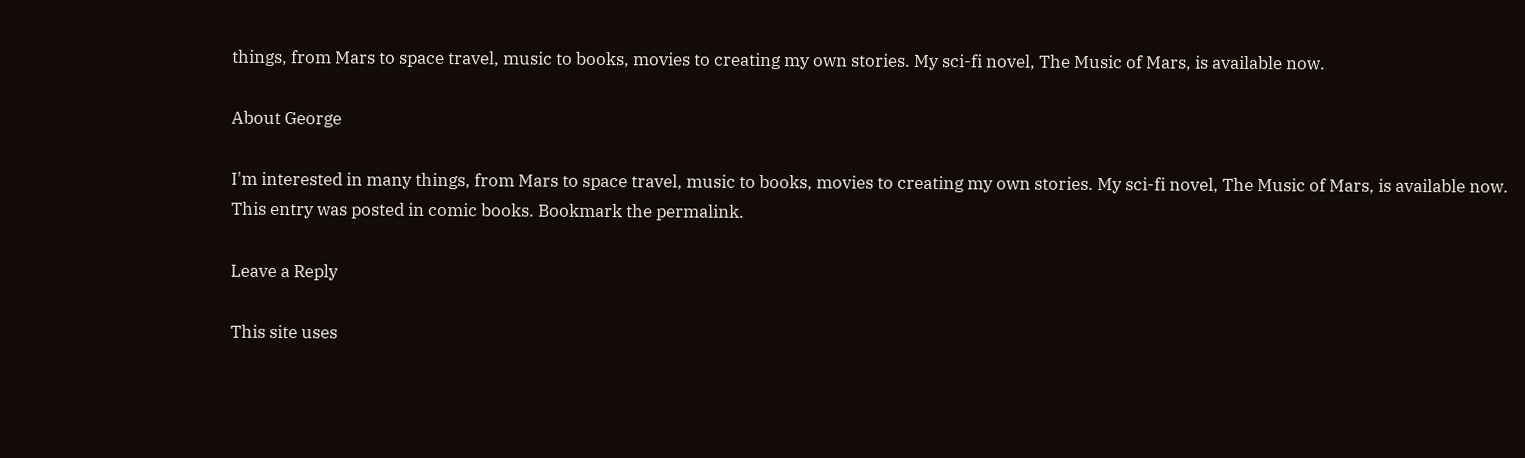things, from Mars to space travel, music to books, movies to creating my own stories. My sci-fi novel, The Music of Mars, is available now.

About George

I'm interested in many things, from Mars to space travel, music to books, movies to creating my own stories. My sci-fi novel, The Music of Mars, is available now.
This entry was posted in comic books. Bookmark the permalink.

Leave a Reply

This site uses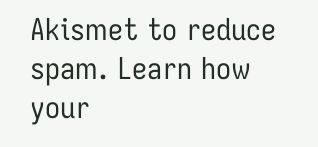Akismet to reduce spam. Learn how your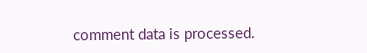comment data is processed.